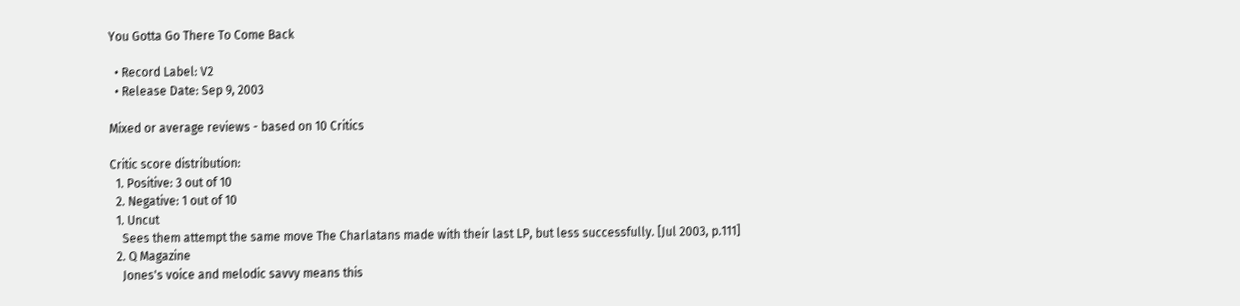You Gotta Go There To Come Back

  • Record Label: V2
  • Release Date: Sep 9, 2003

Mixed or average reviews - based on 10 Critics

Critic score distribution:
  1. Positive: 3 out of 10
  2. Negative: 1 out of 10
  1. Uncut
    Sees them attempt the same move The Charlatans made with their last LP, but less successfully. [Jul 2003, p.111]
  2. Q Magazine
    Jones's voice and melodic savvy means this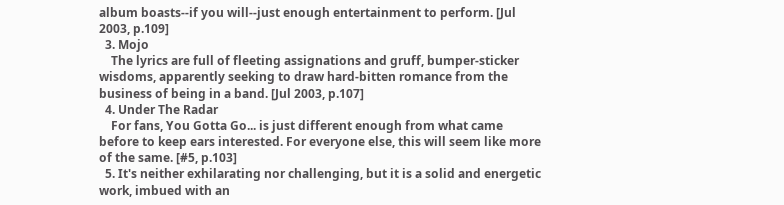album boasts--if you will--just enough entertainment to perform. [Jul 2003, p.109]
  3. Mojo
    The lyrics are full of fleeting assignations and gruff, bumper-sticker wisdoms, apparently seeking to draw hard-bitten romance from the business of being in a band. [Jul 2003, p.107]
  4. Under The Radar
    For fans, You Gotta Go... is just different enough from what came before to keep ears interested. For everyone else, this will seem like more of the same. [#5, p.103]
  5. It's neither exhilarating nor challenging, but it is a solid and energetic work, imbued with an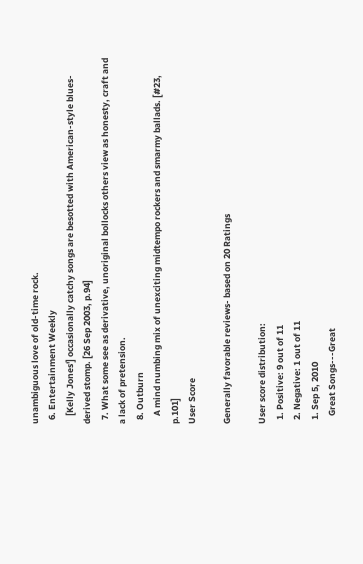unambiguous love of old-time rock.
  6. Entertainment Weekly
    [Kelly Jones'] occasionally catchy songs are besotted with American-style blues-derived stomp. [26 Sep 2003, p.94]
  7. What some see as derivative, unoriginal bollocks others view as honesty, craft and a lack of pretension.
  8. Outburn
    A mind numbing mix of unexciting midtempo rockers and smarmy ballads. [#23, p.101]
User Score

Generally favorable reviews- based on 20 Ratings

User score distribution:
  1. Positive: 9 out of 11
  2. Negative: 1 out of 11
  1. Sep 5, 2010
    Great Songs---Great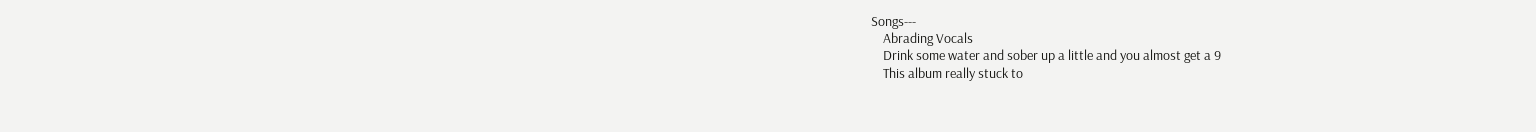Songs---
    Abrading Vocals
    Drink some water and sober up a little and you almost get a 9
    This album really stuck to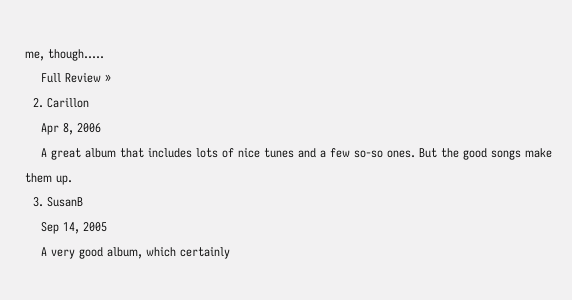me, though.....
    Full Review »
  2. Carillon
    Apr 8, 2006
    A great album that includes lots of nice tunes and a few so-so ones. But the good songs make them up.
  3. SusanB
    Sep 14, 2005
    A very good album, which certainly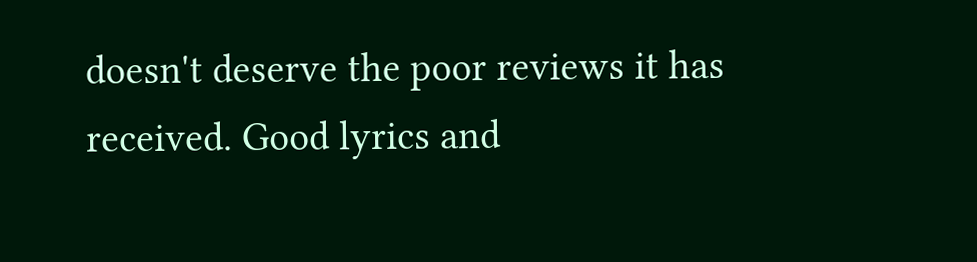doesn't deserve the poor reviews it has received. Good lyrics and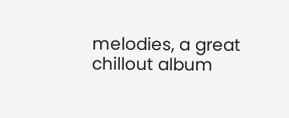melodies, a great chillout album